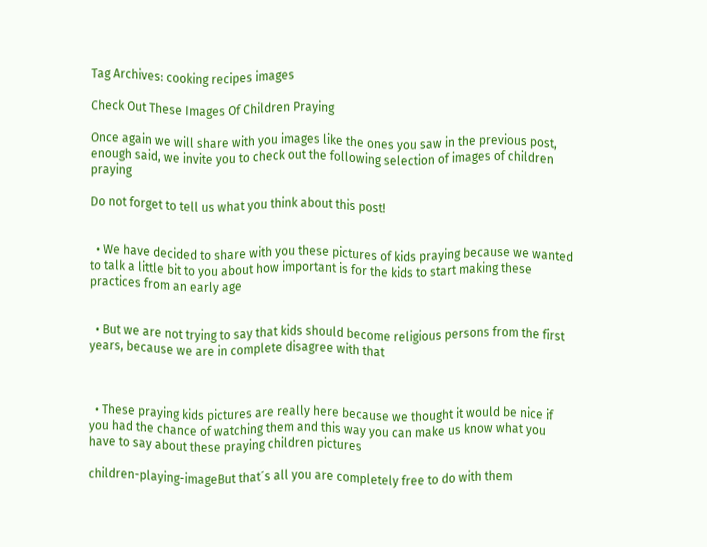Tag Archives: cooking recipes images

Check Out These Images Of Children Praying

Once again we will share with you images like the ones you saw in the previous post, enough said, we invite you to check out the following selection of images of children praying

Do not forget to tell us what you think about this post!


  • We have decided to share with you these pictures of kids praying because we wanted to talk a little bit to you about how important is for the kids to start making these practices from an early age


  • But we are not trying to say that kids should become religious persons from the first years, because we are in complete disagree with that



  • These praying kids pictures are really here because we thought it would be nice if you had the chance of watching them and this way you can make us know what you have to say about these praying children pictures

children-playing-imageBut that´s all you are completely free to do with them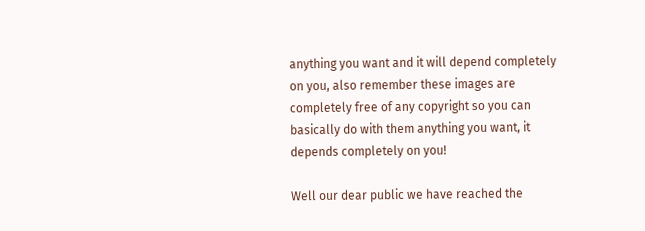anything you want and it will depend completely on you, also remember these images are completely free of any copyright so you can basically do with them anything you want, it depends completely on you!

Well our dear public we have reached the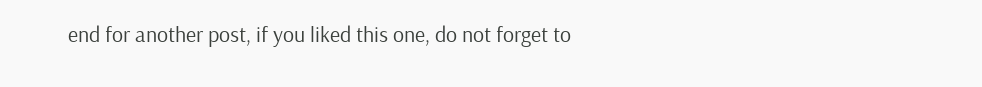end for another post, if you liked this one, do not forget to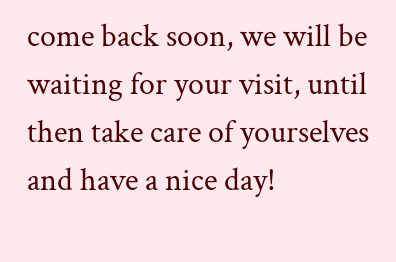come back soon, we will be waiting for your visit, until then take care of yourselves and have a nice day!